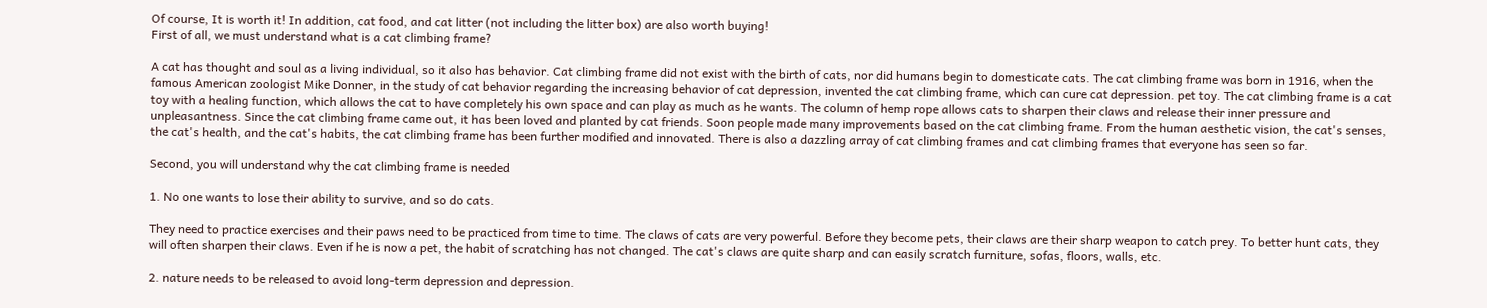Of course, It is worth it! In addition, cat food, and cat litter (not including the litter box) are also worth buying!
First of all, we must understand what is a cat climbing frame?

A cat has thought and soul as a living individual, so it also has behavior. Cat climbing frame did not exist with the birth of cats, nor did humans begin to domesticate cats. The cat climbing frame was born in 1916, when the famous American zoologist Mike Donner, in the study of cat behavior regarding the increasing behavior of cat depression, invented the cat climbing frame, which can cure cat depression. pet toy. The cat climbing frame is a cat toy with a healing function, which allows the cat to have completely his own space and can play as much as he wants. The column of hemp rope allows cats to sharpen their claws and release their inner pressure and unpleasantness. Since the cat climbing frame came out, it has been loved and planted by cat friends. Soon people made many improvements based on the cat climbing frame. From the human aesthetic vision, the cat's senses, the cat's health, and the cat's habits, the cat climbing frame has been further modified and innovated. There is also a dazzling array of cat climbing frames and cat climbing frames that everyone has seen so far.

Second, you will understand why the cat climbing frame is needed

1. No one wants to lose their ability to survive, and so do cats.

They need to practice exercises and their paws need to be practiced from time to time. The claws of cats are very powerful. Before they become pets, their claws are their sharp weapon to catch prey. To better hunt cats, they will often sharpen their claws. Even if he is now a pet, the habit of scratching has not changed. The cat's claws are quite sharp and can easily scratch furniture, sofas, floors, walls, etc.

2. nature needs to be released to avoid long-term depression and depression.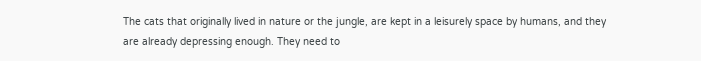The cats that originally lived in nature or the jungle, are kept in a leisurely space by humans, and they are already depressing enough. They need to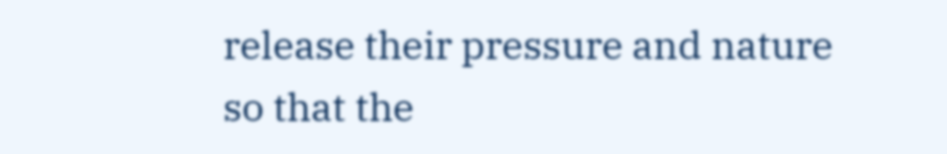release their pressure and nature so that the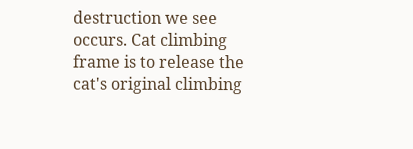destruction we see occurs. Cat climbing frame is to release the cat's original climbing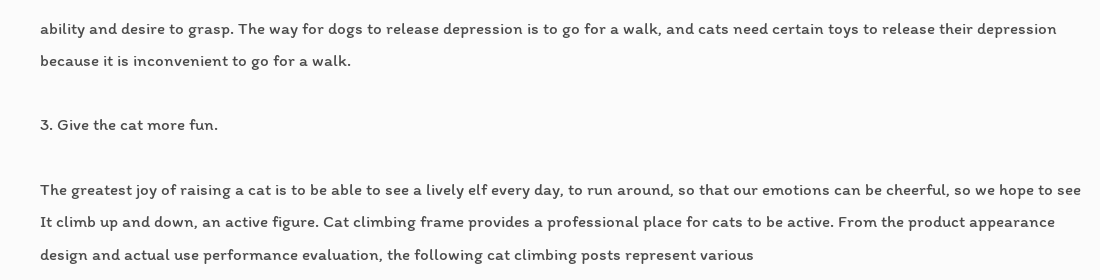ability and desire to grasp. The way for dogs to release depression is to go for a walk, and cats need certain toys to release their depression because it is inconvenient to go for a walk.

3. Give the cat more fun.

The greatest joy of raising a cat is to be able to see a lively elf every day, to run around, so that our emotions can be cheerful, so we hope to see It climb up and down, an active figure. Cat climbing frame provides a professional place for cats to be active. From the product appearance design and actual use performance evaluation, the following cat climbing posts represent various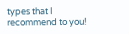types that I recommend to you!